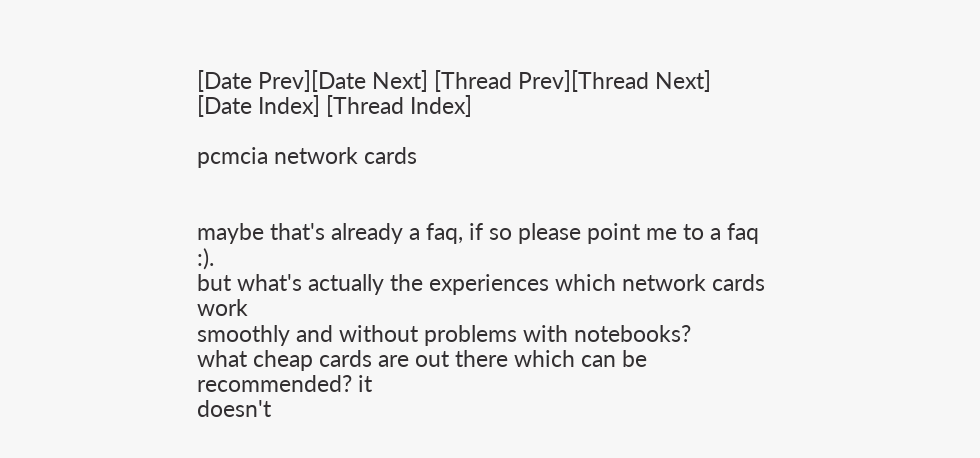[Date Prev][Date Next] [Thread Prev][Thread Next] [Date Index] [Thread Index]

pcmcia network cards


maybe that's already a faq, if so please point me to a faq :).
but what's actually the experiences which network cards work
smoothly and without problems with notebooks?
what cheap cards are out there which can be recommended? it
doesn't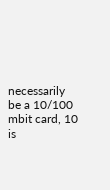necessarily be a 10/100 mbit card, 10 is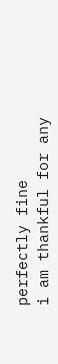perfectly fine
i am thankful for any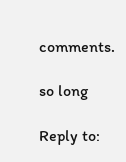comments.

so long

Reply to: